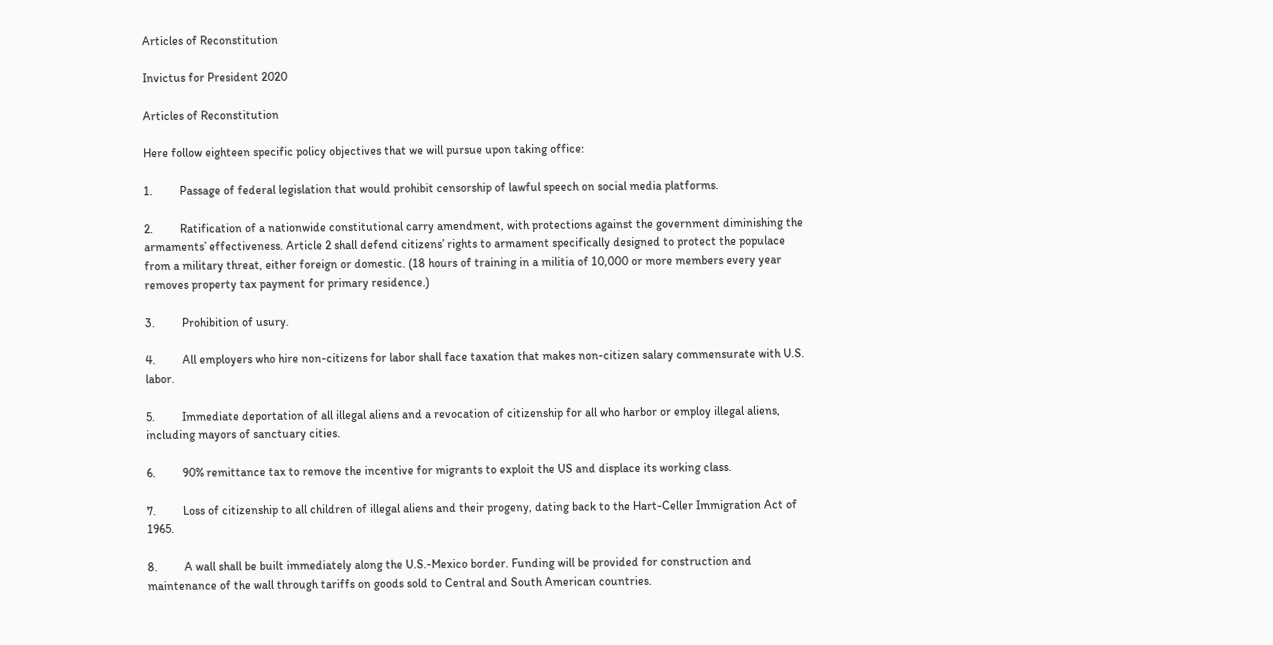Articles of Reconstitution

Invictus for President 2020

Articles of Reconstitution

Here follow eighteen specific policy objectives that we will pursue upon taking office:

1.         Passage of federal legislation that would prohibit censorship of lawful speech on social media platforms.

2.         Ratification of a nationwide constitutional carry amendment, with protections against the government diminishing the armaments’ effectiveness. Article 2 shall defend citizens’ rights to armament specifically designed to protect the populace from a military threat, either foreign or domestic. (18 hours of training in a militia of 10,000 or more members every year removes property tax payment for primary residence.)

3.         Prohibition of usury.

4.         All employers who hire non-citizens for labor shall face taxation that makes non-citizen salary commensurate with U.S. labor.

5.         Immediate deportation of all illegal aliens and a revocation of citizenship for all who harbor or employ illegal aliens, including mayors of sanctuary cities.

6.         90% remittance tax to remove the incentive for migrants to exploit the US and displace its working class.

7.         Loss of citizenship to all children of illegal aliens and their progeny, dating back to the Hart-Celler Immigration Act of 1965.

8.         A wall shall be built immediately along the U.S.-Mexico border. Funding will be provided for construction and maintenance of the wall through tariffs on goods sold to Central and South American countries.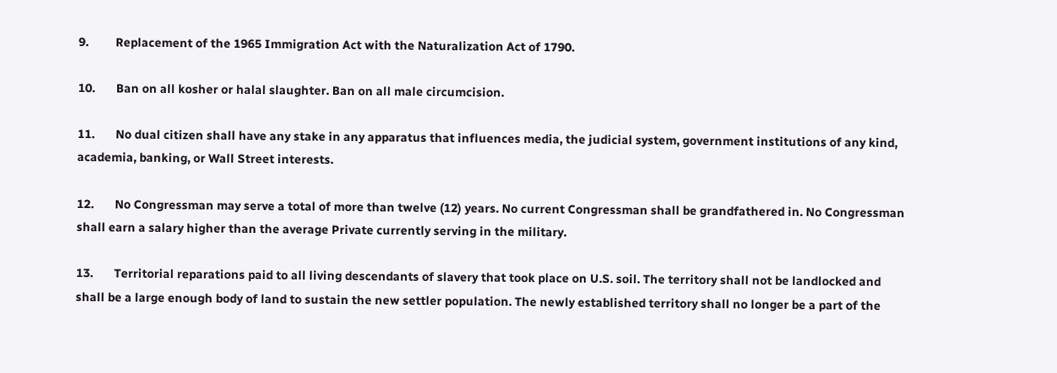9.         Replacement of the 1965 Immigration Act with the Naturalization Act of 1790.

10.       Ban on all kosher or halal slaughter. Ban on all male circumcision.

11.       No dual citizen shall have any stake in any apparatus that influences media, the judicial system, government institutions of any kind, academia, banking, or Wall Street interests.

12.       No Congressman may serve a total of more than twelve (12) years. No current Congressman shall be grandfathered in. No Congressman shall earn a salary higher than the average Private currently serving in the military.

13.       Territorial reparations paid to all living descendants of slavery that took place on U.S. soil. The territory shall not be landlocked and shall be a large enough body of land to sustain the new settler population. The newly established territory shall no longer be a part of the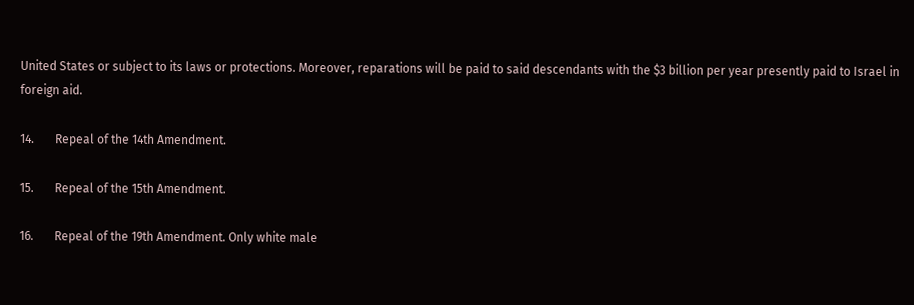United States or subject to its laws or protections. Moreover, reparations will be paid to said descendants with the $3 billion per year presently paid to Israel in foreign aid.

14.       Repeal of the 14th Amendment.

15.       Repeal of the 15th Amendment.

16.       Repeal of the 19th Amendment. Only white male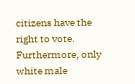citizens have the right to vote. Furthermore, only white male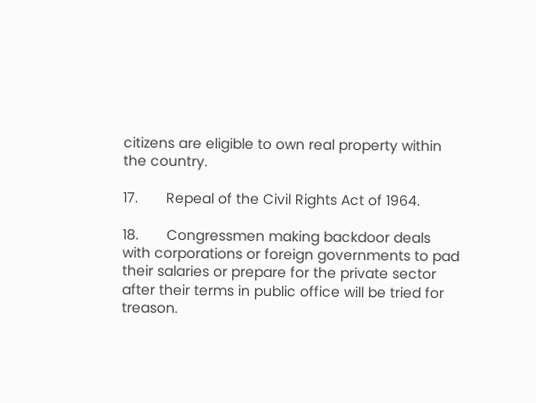citizens are eligible to own real property within the country.

17.       Repeal of the Civil Rights Act of 1964.

18.       Congressmen making backdoor deals with corporations or foreign governments to pad their salaries or prepare for the private sector after their terms in public office will be tried for treason.